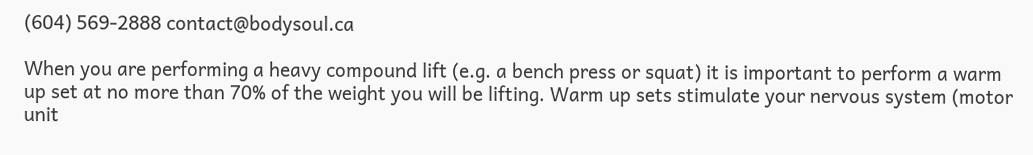(604) 569-2888 contact@bodysoul.ca

When you are performing a heavy compound lift (e.g. a bench press or squat) it is important to perform a warm up set at no more than 70% of the weight you will be lifting. Warm up sets stimulate your nervous system (motor unit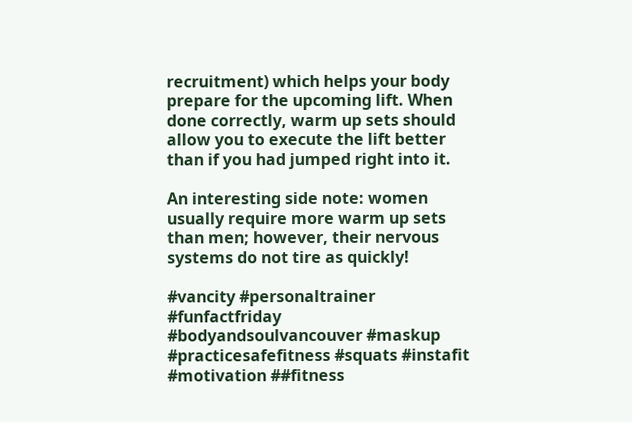recruitment) which helps your body prepare for the upcoming lift. When done correctly, warm up sets should allow you to execute the lift better than if you had jumped right into it.

An interesting side note: women usually require more warm up sets than men; however, their nervous systems do not tire as quickly!

#vancity #personaltrainer #funfactfriday #bodyandsoulvancouver #maskup #practicesafefitness #squats #instafit #motivation ##fitness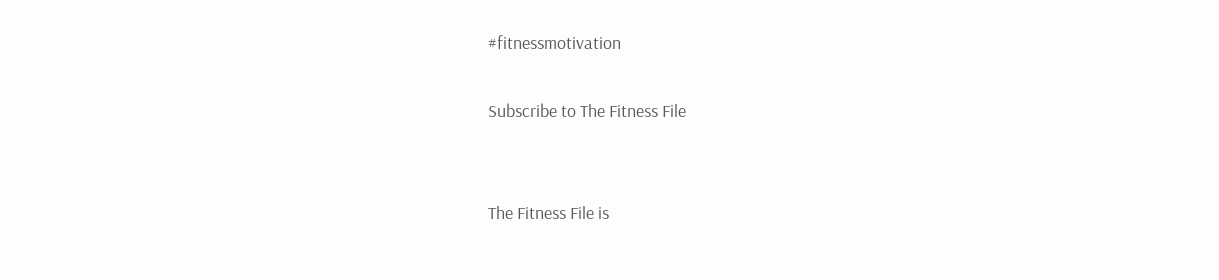#fitnessmotivation

Subscribe to The Fitness File


The Fitness File is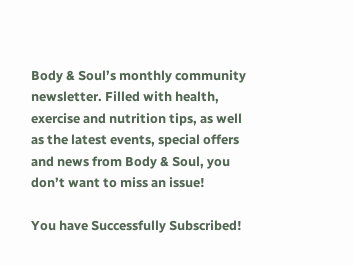Body & Soul’s monthly community newsletter. Filled with health, exercise and nutrition tips, as well as the latest events, special offers and news from Body & Soul, you don’t want to miss an issue!

You have Successfully Subscribed!